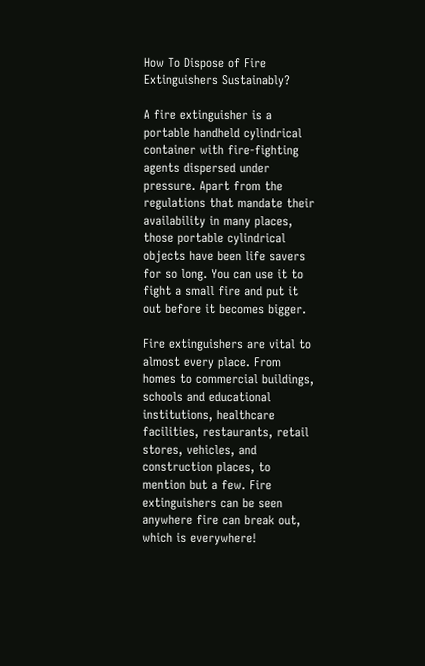How To Dispose of Fire Extinguishers Sustainably?

A fire extinguisher is a portable handheld cylindrical container with fire-fighting agents dispersed under pressure. Apart from the regulations that mandate their availability in many places, those portable cylindrical objects have been life savers for so long. You can use it to fight a small fire and put it out before it becomes bigger.

Fire extinguishers are vital to almost every place. From homes to commercial buildings, schools and educational institutions, healthcare facilities, restaurants, retail stores, vehicles, and construction places, to mention but a few. Fire extinguishers can be seen anywhere fire can break out, which is everywhere!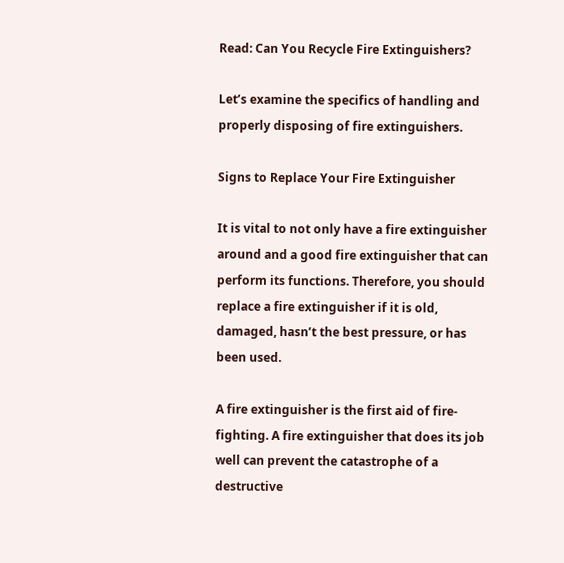Read: Can You Recycle Fire Extinguishers?

Let’s examine the specifics of handling and properly disposing of fire extinguishers.

Signs to Replace Your Fire Extinguisher

It is vital to not only have a fire extinguisher around and a good fire extinguisher that can perform its functions. Therefore, you should replace a fire extinguisher if it is old, damaged, hasn’t the best pressure, or has been used.

A fire extinguisher is the first aid of fire-fighting. A fire extinguisher that does its job well can prevent the catastrophe of a destructive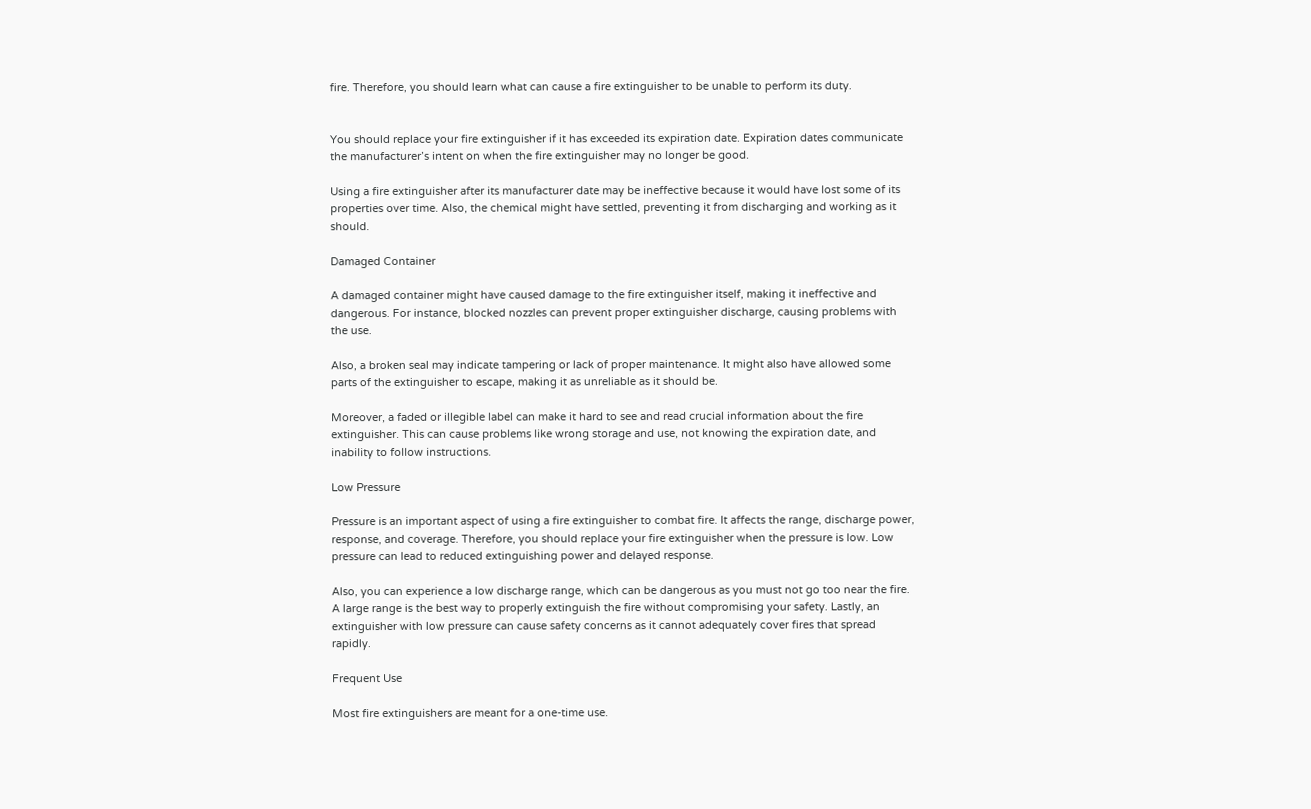fire. Therefore, you should learn what can cause a fire extinguisher to be unable to perform its duty.


You should replace your fire extinguisher if it has exceeded its expiration date. Expiration dates communicate the manufacturer’s intent on when the fire extinguisher may no longer be good.

Using a fire extinguisher after its manufacturer date may be ineffective because it would have lost some of its properties over time. Also, the chemical might have settled, preventing it from discharging and working as it should.

Damaged Container

A damaged container might have caused damage to the fire extinguisher itself, making it ineffective and dangerous. For instance, blocked nozzles can prevent proper extinguisher discharge, causing problems with the use.

Also, a broken seal may indicate tampering or lack of proper maintenance. It might also have allowed some parts of the extinguisher to escape, making it as unreliable as it should be.

Moreover, a faded or illegible label can make it hard to see and read crucial information about the fire extinguisher. This can cause problems like wrong storage and use, not knowing the expiration date, and inability to follow instructions.

Low Pressure

Pressure is an important aspect of using a fire extinguisher to combat fire. It affects the range, discharge power, response, and coverage. Therefore, you should replace your fire extinguisher when the pressure is low. Low pressure can lead to reduced extinguishing power and delayed response.

Also, you can experience a low discharge range, which can be dangerous as you must not go too near the fire. A large range is the best way to properly extinguish the fire without compromising your safety. Lastly, an extinguisher with low pressure can cause safety concerns as it cannot adequately cover fires that spread rapidly.

Frequent Use

Most fire extinguishers are meant for a one-time use.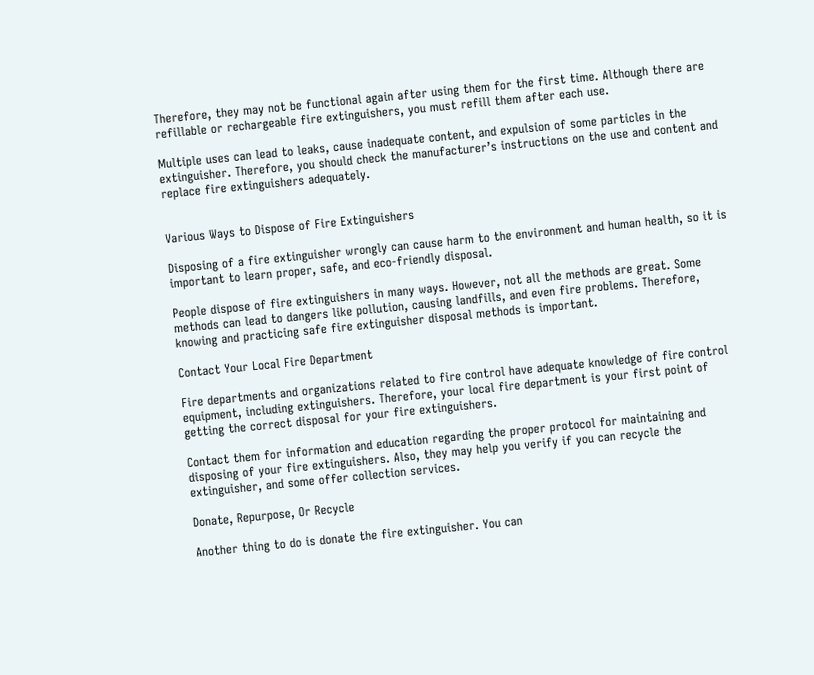Therefore, they may not be functional again after using them for the first time. Although there are refillable or rechargeable fire extinguishers, you must refill them after each use.

Multiple uses can lead to leaks, cause inadequate content, and expulsion of some particles in the extinguisher. Therefore, you should check the manufacturer’s instructions on the use and content and replace fire extinguishers adequately.


Various Ways to Dispose of Fire Extinguishers

Disposing of a fire extinguisher wrongly can cause harm to the environment and human health, so it is important to learn proper, safe, and eco-friendly disposal.

People dispose of fire extinguishers in many ways. However, not all the methods are great. Some methods can lead to dangers like pollution, causing landfills, and even fire problems. Therefore, knowing and practicing safe fire extinguisher disposal methods is important.

Contact Your Local Fire Department

Fire departments and organizations related to fire control have adequate knowledge of fire control equipment, including extinguishers. Therefore, your local fire department is your first point of getting the correct disposal for your fire extinguishers.

Contact them for information and education regarding the proper protocol for maintaining and disposing of your fire extinguishers. Also, they may help you verify if you can recycle the extinguisher, and some offer collection services.

Donate, Repurpose, Or Recycle

Another thing to do is donate the fire extinguisher. You can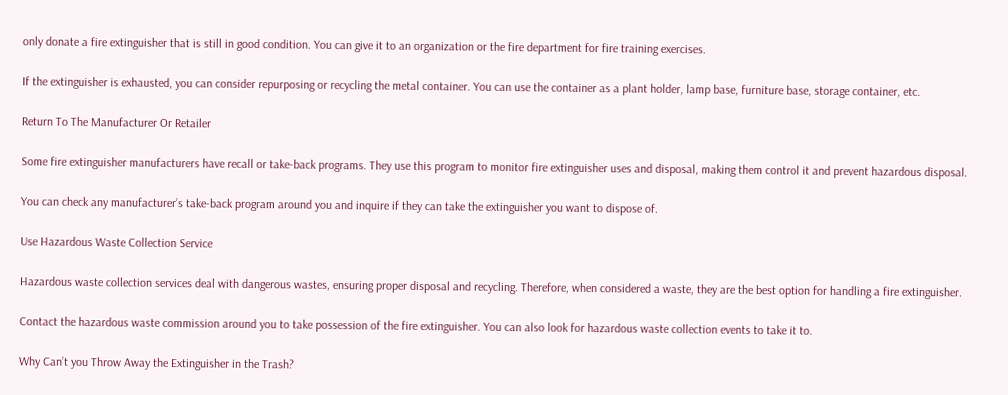only donate a fire extinguisher that is still in good condition. You can give it to an organization or the fire department for fire training exercises.

If the extinguisher is exhausted, you can consider repurposing or recycling the metal container. You can use the container as a plant holder, lamp base, furniture base, storage container, etc.

Return To The Manufacturer Or Retailer

Some fire extinguisher manufacturers have recall or take-back programs. They use this program to monitor fire extinguisher uses and disposal, making them control it and prevent hazardous disposal.

You can check any manufacturer’s take-back program around you and inquire if they can take the extinguisher you want to dispose of.

Use Hazardous Waste Collection Service

Hazardous waste collection services deal with dangerous wastes, ensuring proper disposal and recycling. Therefore, when considered a waste, they are the best option for handling a fire extinguisher.

Contact the hazardous waste commission around you to take possession of the fire extinguisher. You can also look for hazardous waste collection events to take it to.

Why Can’t you Throw Away the Extinguisher in the Trash?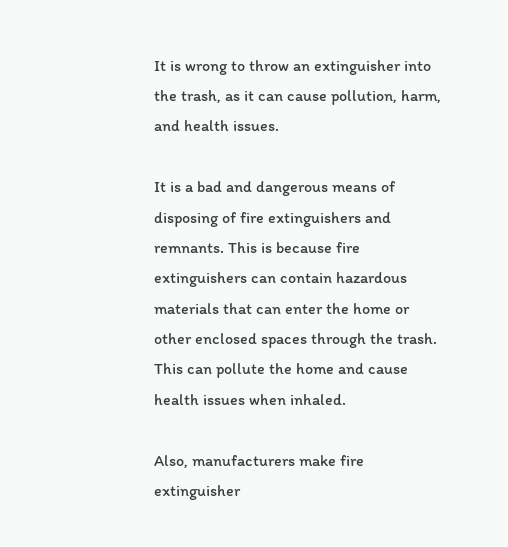It is wrong to throw an extinguisher into the trash, as it can cause pollution, harm, and health issues.

It is a bad and dangerous means of disposing of fire extinguishers and remnants. This is because fire extinguishers can contain hazardous materials that can enter the home or other enclosed spaces through the trash. This can pollute the home and cause health issues when inhaled.

Also, manufacturers make fire extinguisher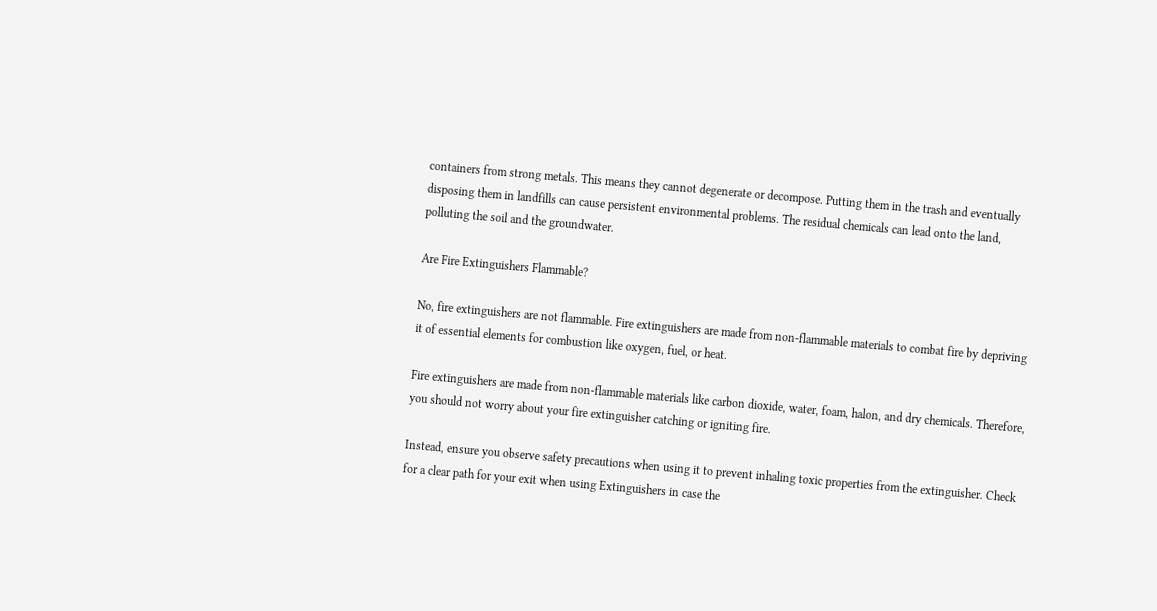containers from strong metals. This means they cannot degenerate or decompose. Putting them in the trash and eventually disposing them in landfills can cause persistent environmental problems. The residual chemicals can lead onto the land, polluting the soil and the groundwater.

Are Fire Extinguishers Flammable?

No, fire extinguishers are not flammable. Fire extinguishers are made from non-flammable materials to combat fire by depriving it of essential elements for combustion like oxygen, fuel, or heat.

Fire extinguishers are made from non-flammable materials like carbon dioxide, water, foam, halon, and dry chemicals. Therefore, you should not worry about your fire extinguisher catching or igniting fire.

Instead, ensure you observe safety precautions when using it to prevent inhaling toxic properties from the extinguisher. Check for a clear path for your exit when using Extinguishers in case the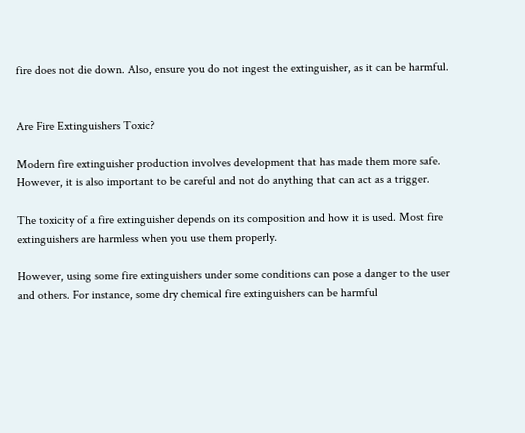fire does not die down. Also, ensure you do not ingest the extinguisher, as it can be harmful.


Are Fire Extinguishers Toxic?

Modern fire extinguisher production involves development that has made them more safe. However, it is also important to be careful and not do anything that can act as a trigger.

The toxicity of a fire extinguisher depends on its composition and how it is used. Most fire extinguishers are harmless when you use them properly.

However, using some fire extinguishers under some conditions can pose a danger to the user and others. For instance, some dry chemical fire extinguishers can be harmful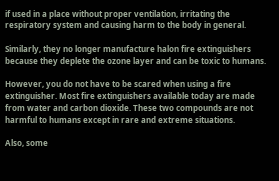if used in a place without proper ventilation, irritating the respiratory system and causing harm to the body in general.

Similarly, they no longer manufacture halon fire extinguishers because they deplete the ozone layer and can be toxic to humans.

However, you do not have to be scared when using a fire extinguisher. Most fire extinguishers available today are made from water and carbon dioxide. These two compounds are not harmful to humans except in rare and extreme situations.

Also, some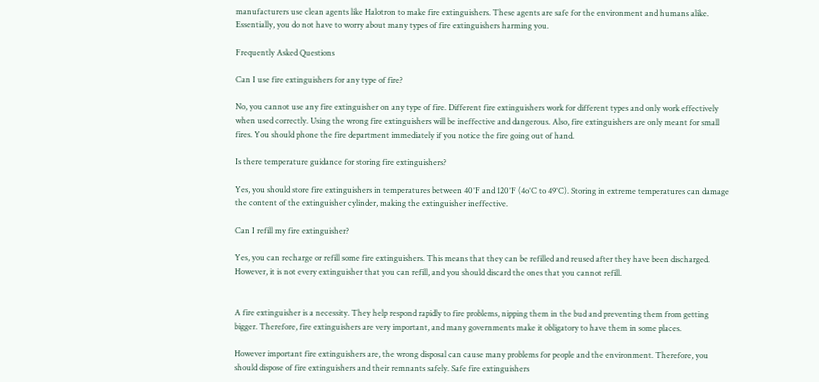manufacturers use clean agents like Halotron to make fire extinguishers. These agents are safe for the environment and humans alike. Essentially, you do not have to worry about many types of fire extinguishers harming you.

Frequently Asked Questions

Can I use fire extinguishers for any type of fire?

No, you cannot use any fire extinguisher on any type of fire. Different fire extinguishers work for different types and only work effectively when used correctly. Using the wrong fire extinguishers will be ineffective and dangerous. Also, fire extinguishers are only meant for small fires. You should phone the fire department immediately if you notice the fire going out of hand.

Is there temperature guidance for storing fire extinguishers?

Yes, you should store fire extinguishers in temperatures between 40°F and 120°F (4o°C to 49°C). Storing in extreme temperatures can damage the content of the extinguisher cylinder, making the extinguisher ineffective.

Can I refill my fire extinguisher?

Yes, you can recharge or refill some fire extinguishers. This means that they can be refilled and reused after they have been discharged. However, it is not every extinguisher that you can refill, and you should discard the ones that you cannot refill.


A fire extinguisher is a necessity. They help respond rapidly to fire problems, nipping them in the bud and preventing them from getting bigger. Therefore, fire extinguishers are very important, and many governments make it obligatory to have them in some places.

However important fire extinguishers are, the wrong disposal can cause many problems for people and the environment. Therefore, you should dispose of fire extinguishers and their remnants safely. Safe fire extinguishers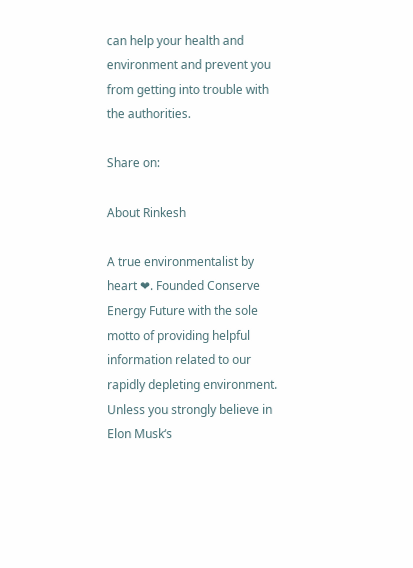can help your health and environment and prevent you from getting into trouble with the authorities.

Share on:

About Rinkesh

A true environmentalist by heart ❤. Founded Conserve Energy Future with the sole motto of providing helpful information related to our rapidly depleting environment. Unless you strongly believe in Elon Musk‘s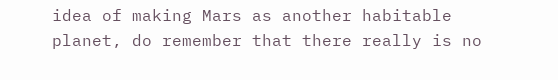idea of making Mars as another habitable planet, do remember that there really is no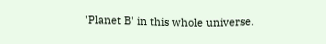'Planet B' in this whole universe.